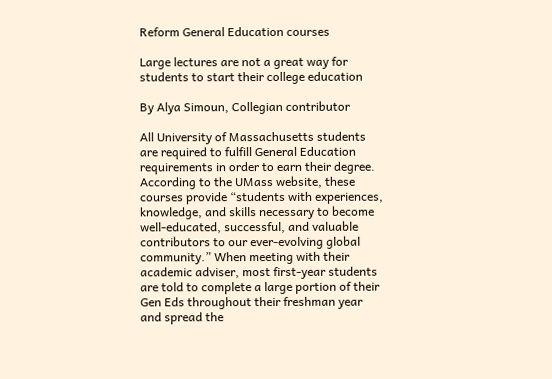Reform General Education courses

Large lectures are not a great way for students to start their college education

By Alya Simoun, Collegian contributor

All University of Massachusetts students are required to fulfill General Education requirements in order to earn their degree. According to the UMass website, these courses provide “students with experiences, knowledge, and skills necessary to become well-educated, successful, and valuable contributors to our ever-evolving global community.” When meeting with their academic adviser, most first-year students are told to complete a large portion of their Gen Eds throughout their freshman year and spread the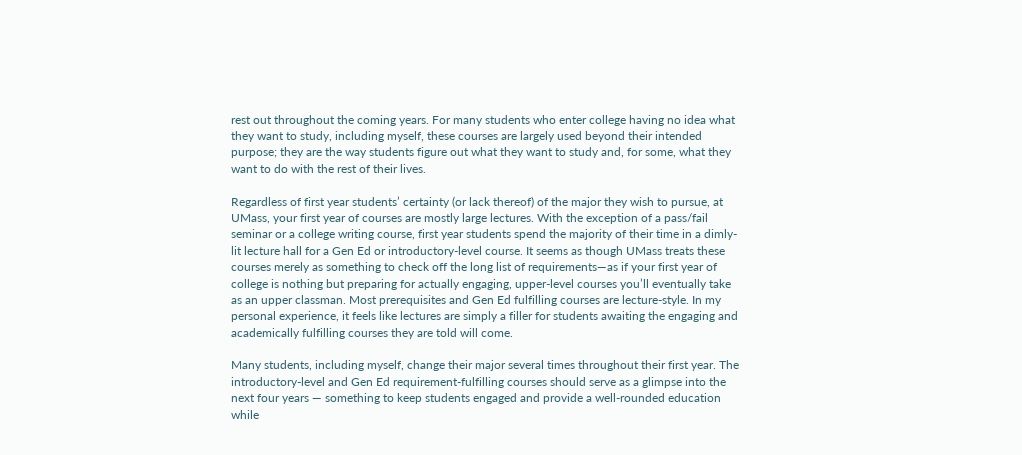rest out throughout the coming years. For many students who enter college having no idea what they want to study, including myself, these courses are largely used beyond their intended purpose; they are the way students figure out what they want to study and, for some, what they want to do with the rest of their lives.

Regardless of first year students’ certainty (or lack thereof) of the major they wish to pursue, at UMass, your first year of courses are mostly large lectures. With the exception of a pass/fail seminar or a college writing course, first year students spend the majority of their time in a dimly-lit lecture hall for a Gen Ed or introductory-level course. It seems as though UMass treats these courses merely as something to check off the long list of requirements—as if your first year of college is nothing but preparing for actually engaging, upper-level courses you’ll eventually take as an upper classman. Most prerequisites and Gen Ed fulfilling courses are lecture-style. In my personal experience, it feels like lectures are simply a filler for students awaiting the engaging and academically fulfilling courses they are told will come.

Many students, including myself, change their major several times throughout their first year. The introductory-level and Gen Ed requirement-fulfilling courses should serve as a glimpse into the next four years — something to keep students engaged and provide a well-rounded education while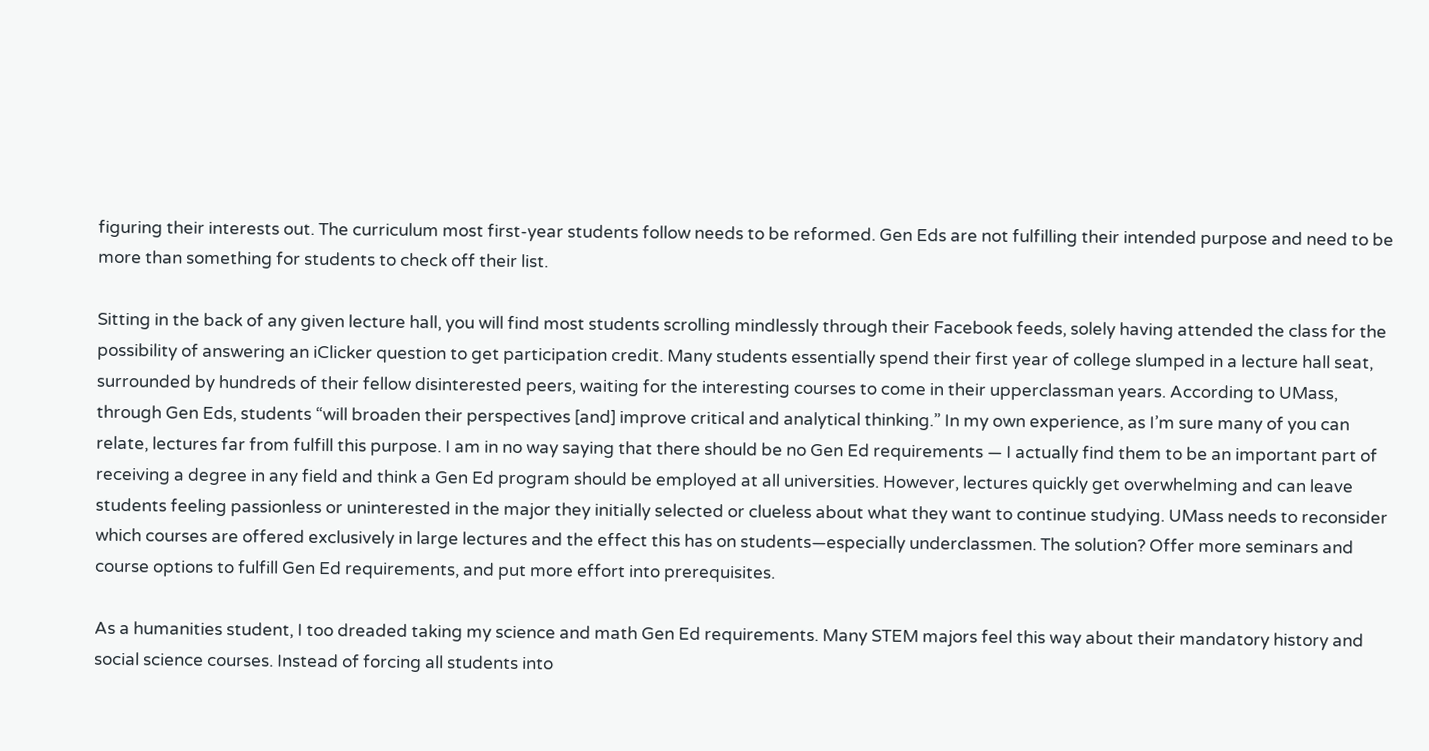figuring their interests out. The curriculum most first-year students follow needs to be reformed. Gen Eds are not fulfilling their intended purpose and need to be more than something for students to check off their list.

Sitting in the back of any given lecture hall, you will find most students scrolling mindlessly through their Facebook feeds, solely having attended the class for the possibility of answering an iClicker question to get participation credit. Many students essentially spend their first year of college slumped in a lecture hall seat, surrounded by hundreds of their fellow disinterested peers, waiting for the interesting courses to come in their upperclassman years. According to UMass, through Gen Eds, students “will broaden their perspectives [and] improve critical and analytical thinking.” In my own experience, as I’m sure many of you can relate, lectures far from fulfill this purpose. I am in no way saying that there should be no Gen Ed requirements — I actually find them to be an important part of receiving a degree in any field and think a Gen Ed program should be employed at all universities. However, lectures quickly get overwhelming and can leave students feeling passionless or uninterested in the major they initially selected or clueless about what they want to continue studying. UMass needs to reconsider which courses are offered exclusively in large lectures and the effect this has on students—especially underclassmen. The solution? Offer more seminars and course options to fulfill Gen Ed requirements, and put more effort into prerequisites.

As a humanities student, I too dreaded taking my science and math Gen Ed requirements. Many STEM majors feel this way about their mandatory history and social science courses. Instead of forcing all students into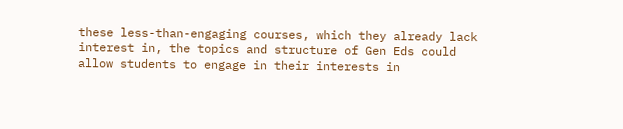these less-than-engaging courses, which they already lack interest in, the topics and structure of Gen Eds could allow students to engage in their interests in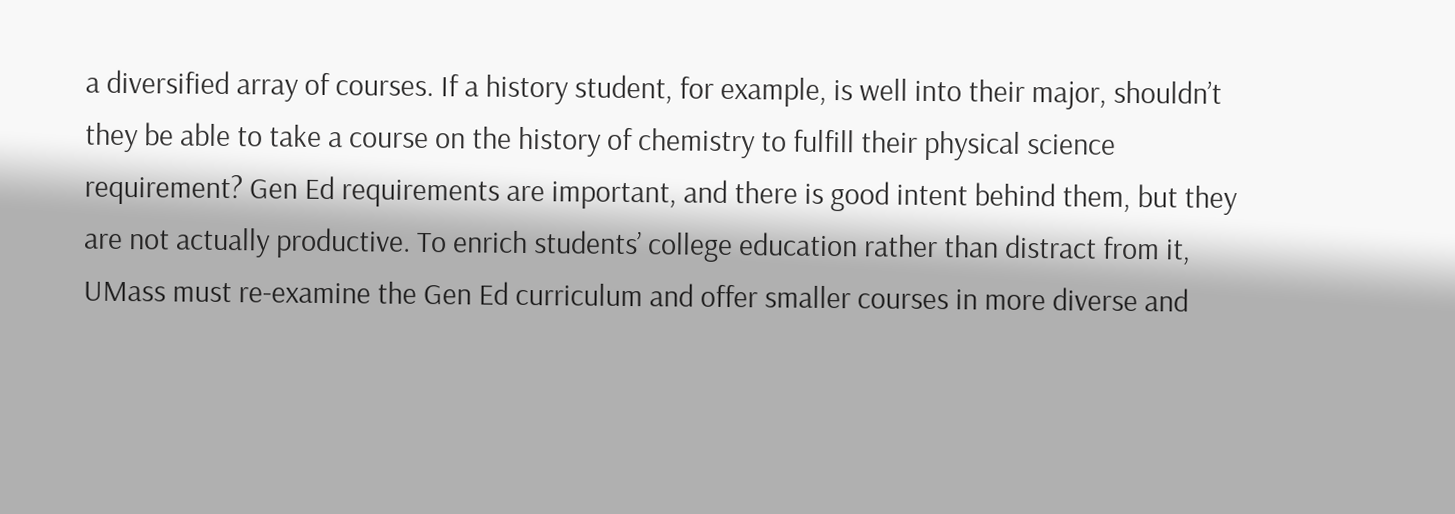a diversified array of courses. If a history student, for example, is well into their major, shouldn’t they be able to take a course on the history of chemistry to fulfill their physical science requirement? Gen Ed requirements are important, and there is good intent behind them, but they are not actually productive. To enrich students’ college education rather than distract from it, UMass must re-examine the Gen Ed curriculum and offer smaller courses in more diverse and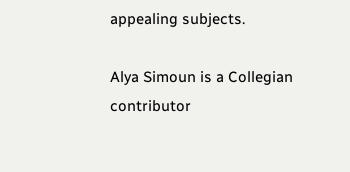appealing subjects.

Alya Simoun is a Collegian contributor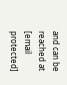and can be reached at [email protected]